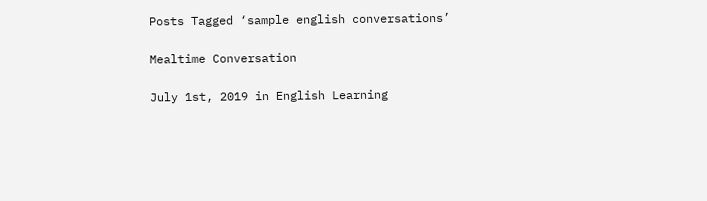Posts Tagged ‘sample english conversations’

Mealtime Conversation

July 1st, 2019 in English Learning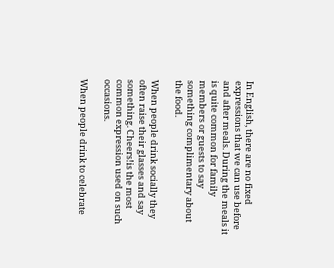In English, there are no fixed expressions that we can use before and after meals. During the meals it is quite common for family members or guests to say something complimentary about the food.

When people drink socially they often raise their glasses and say something. Cheers!is the most common expression used on such occasions.

When people drink to celebrate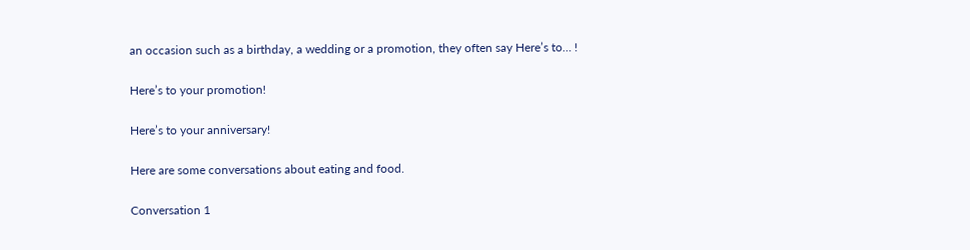an occasion such as a birthday, a wedding or a promotion, they often say Here’s to… !

Here’s to your promotion!

Here’s to your anniversary!

Here are some conversations about eating and food.

Conversation 1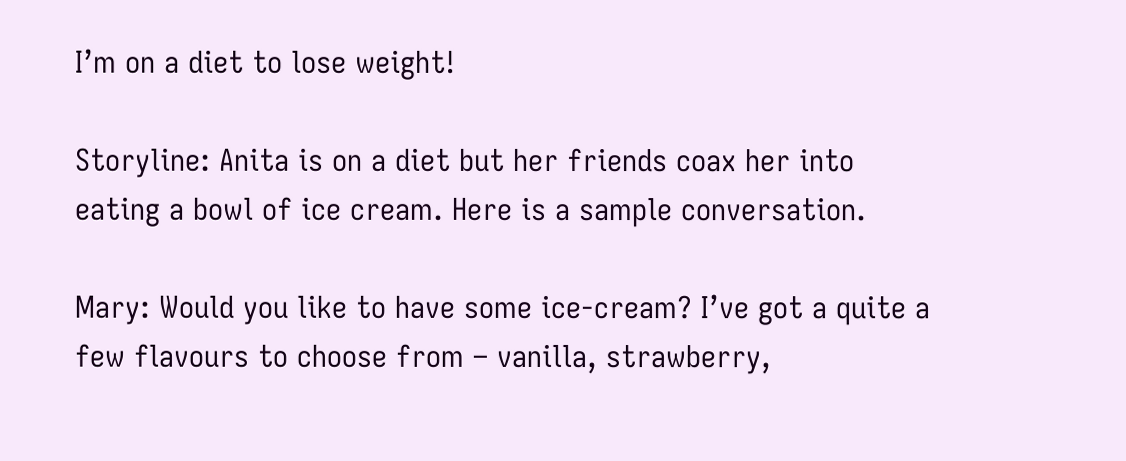I’m on a diet to lose weight!

Storyline: Anita is on a diet but her friends coax her into eating a bowl of ice cream. Here is a sample conversation.

Mary: Would you like to have some ice-cream? I’ve got a quite a few flavours to choose from – vanilla, strawberry,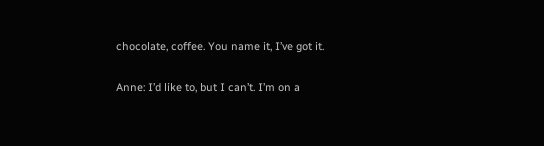chocolate, coffee. You name it, I’ve got it.

Anne: I’d like to, but I can’t. I’m on a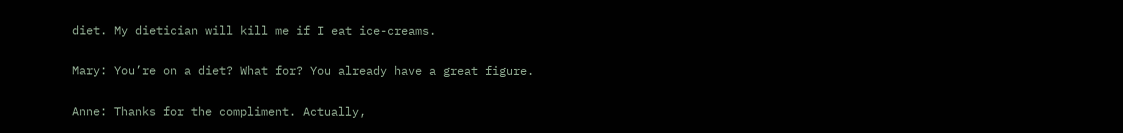diet. My dietician will kill me if I eat ice-creams.

Mary: You’re on a diet? What for? You already have a great figure.

Anne: Thanks for the compliment. Actually,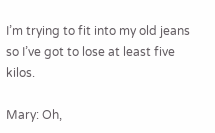I’m trying to fit into my old jeans so I’ve got to lose at least five kilos.

Mary: Oh,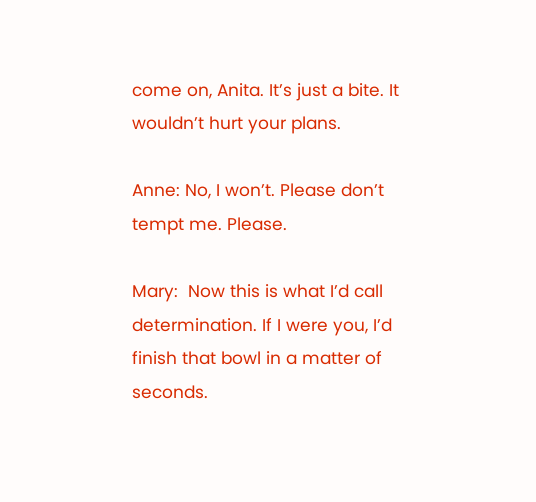come on, Anita. It’s just a bite. It wouldn’t hurt your plans.

Anne: No, I won’t. Please don’t tempt me. Please.

Mary:  Now this is what I’d call determination. If I were you, I’d finish that bowl in a matter of seconds.